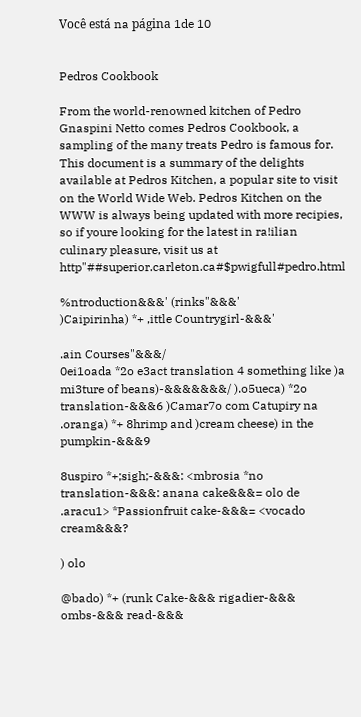Você está na página 1de 10


Pedros Cookbook

From the world-renowned kitchen of Pedro Gnaspini Netto comes Pedros Cookbook, a sampling of the many treats Pedro is famous for.
This document is a summary of the delights available at Pedros Kitchen, a popular site to visit on the World Wide Web. Pedros Kitchen on the WWW is always being updated with more recipies, so if youre looking for the latest in ra!ilian culinary pleasure, visit us at http"##superior.carleton.ca#$pwigfull#pedro.html

%ntroduction&&&' (rinks"&&&'
)Caipirinha) *+ ,ittle Countrygirl-&&&'

.ain Courses"&&&/
0ei1oada *2o e3act translation 4 something like )a mi3ture of beans)-&&&&&&&/ ).o5ueca) *2o translation-&&&6 )Camar7o com Catupiry na .oranga) *+ 8hrimp and )cream cheese) in the pumpkin-&&&9

8uspiro *+;sigh;-&&&: <mbrosia *no translation-&&&: anana cake&&&= olo de .aracu1> *Passionfruit cake-&&&= <vocado cream&&&?

) olo

@bado) *+ (runk Cake-&&& rigadier-&&& ombs-&&& read-&&&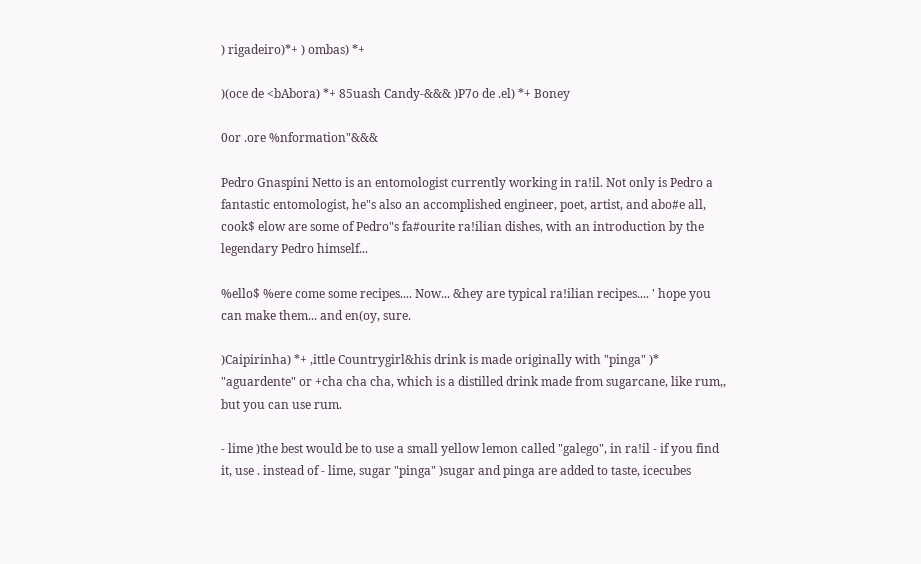) rigadeiro)*+ ) ombas) *+

)(oce de <bAbora) *+ 85uash Candy-&&& )P7o de .el) *+ Boney

0or .ore %nformation"&&&

Pedro Gnaspini Netto is an entomologist currently working in ra!il. Not only is Pedro a fantastic entomologist, he"s also an accomplished engineer, poet, artist, and abo#e all, cook$ elow are some of Pedro"s fa#ourite ra!ilian dishes, with an introduction by the legendary Pedro himself...

%ello$ %ere come some recipes.... Now... &hey are typical ra!ilian recipes.... ' hope you can make them... and en(oy, sure.

)Caipirinha) *+ ,ittle Countrygirl&his drink is made originally with "pinga" )* "aguardente" or +cha cha cha, which is a distilled drink made from sugarcane, like rum,, but you can use rum.

- lime )the best would be to use a small yellow lemon called "galego", in ra!il - if you find it, use . instead of - lime, sugar "pinga" )sugar and pinga are added to taste, icecubes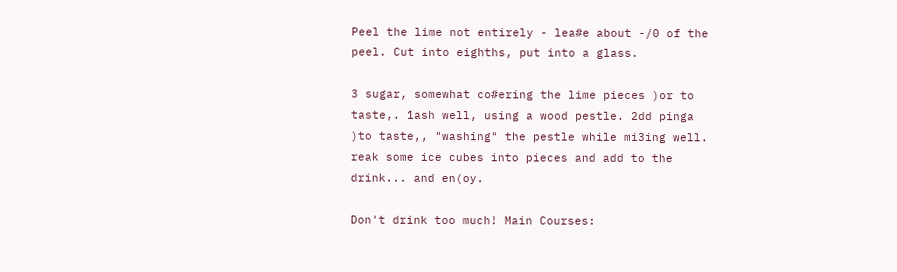Peel the lime not entirely - lea#e about -/0 of the peel. Cut into eighths, put into a glass.

3 sugar, somewhat co#ering the lime pieces )or to taste,. 1ash well, using a wood pestle. 2dd pinga )to taste,, "washing" the pestle while mi3ing well. reak some ice cubes into pieces and add to the drink... and en(oy.

Don't drink too much! Main Courses: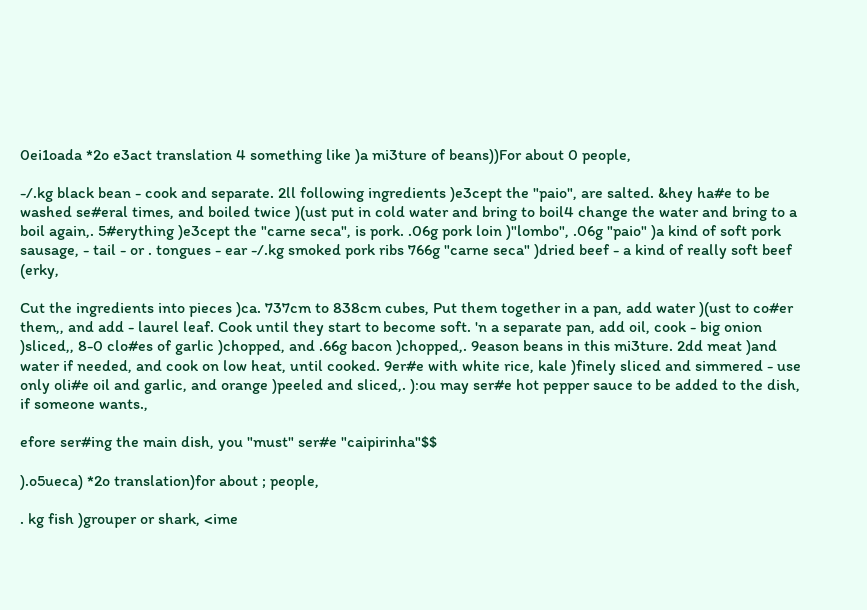0ei1oada *2o e3act translation 4 something like )a mi3ture of beans))For about 0 people,

-/.kg black bean - cook and separate. 2ll following ingredients )e3cept the "paio", are salted. &hey ha#e to be washed se#eral times, and boiled twice )(ust put in cold water and bring to boil4 change the water and bring to a boil again,. 5#erything )e3cept the "carne seca", is pork. .06g pork loin )"lombo", .06g "paio" )a kind of soft pork sausage, - tail - or . tongues - ear -/.kg smoked pork ribs 766g "carne seca" )dried beef - a kind of really soft beef (erky,

Cut the ingredients into pieces )ca. 737cm to 838cm cubes, Put them together in a pan, add water )(ust to co#er them,, and add - laurel leaf. Cook until they start to become soft. 'n a separate pan, add oil, cook - big onion )sliced,, 8-0 clo#es of garlic )chopped, and .66g bacon )chopped,. 9eason beans in this mi3ture. 2dd meat )and water if needed, and cook on low heat, until cooked. 9er#e with white rice, kale )finely sliced and simmered - use only oli#e oil and garlic, and orange )peeled and sliced,. ):ou may ser#e hot pepper sauce to be added to the dish, if someone wants.,

efore ser#ing the main dish, you "must" ser#e "caipirinha"$$

).o5ueca) *2o translation)for about ; people,

. kg fish )grouper or shark, <ime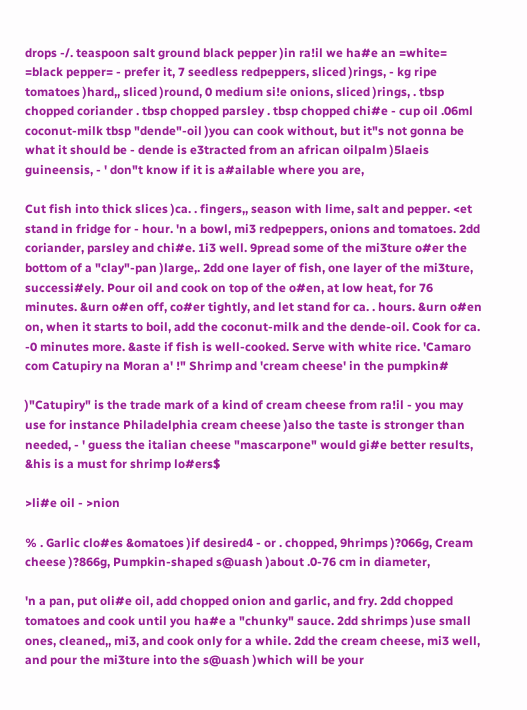drops -/. teaspoon salt ground black pepper )in ra!il we ha#e an =white= =black pepper= - prefer it, 7 seedless redpeppers, sliced )rings, - kg ripe tomatoes )hard,, sliced )round, 0 medium si!e onions, sliced )rings, . tbsp chopped coriander . tbsp chopped parsley . tbsp chopped chi#e - cup oil .06ml coconut-milk tbsp "dende"-oil )you can cook without, but it"s not gonna be what it should be - dende is e3tracted from an african oilpalm )5laeis guineensis, - ' don"t know if it is a#ailable where you are,

Cut fish into thick slices )ca. . fingers,, season with lime, salt and pepper. <et stand in fridge for - hour. 'n a bowl, mi3 redpeppers, onions and tomatoes. 2dd coriander, parsley and chi#e. 1i3 well. 9pread some of the mi3ture o#er the bottom of a "clay"-pan )large,. 2dd one layer of fish, one layer of the mi3ture, successi#ely. Pour oil and cook on top of the o#en, at low heat, for 76 minutes. &urn o#en off, co#er tightly, and let stand for ca. . hours. &urn o#en on, when it starts to boil, add the coconut-milk and the dende-oil. Cook for ca. -0 minutes more. &aste if fish is well-cooked. Serve with white rice. 'Camaro com Catupiry na Moran a' !" Shrimp and 'cream cheese' in the pumpkin#

)"Catupiry" is the trade mark of a kind of cream cheese from ra!il - you may use for instance Philadelphia cream cheese )also the taste is stronger than needed, - ' guess the italian cheese "mascarpone" would gi#e better results, &his is a must for shrimp lo#ers$

>li#e oil - >nion

% . Garlic clo#es &omatoes )if desired4 - or . chopped, 9hrimps )?066g, Cream cheese )?866g, Pumpkin-shaped s@uash )about .0-76 cm in diameter,

'n a pan, put oli#e oil, add chopped onion and garlic, and fry. 2dd chopped tomatoes and cook until you ha#e a "chunky" sauce. 2dd shrimps )use small ones, cleaned,, mi3, and cook only for a while. 2dd the cream cheese, mi3 well, and pour the mi3ture into the s@uash )which will be your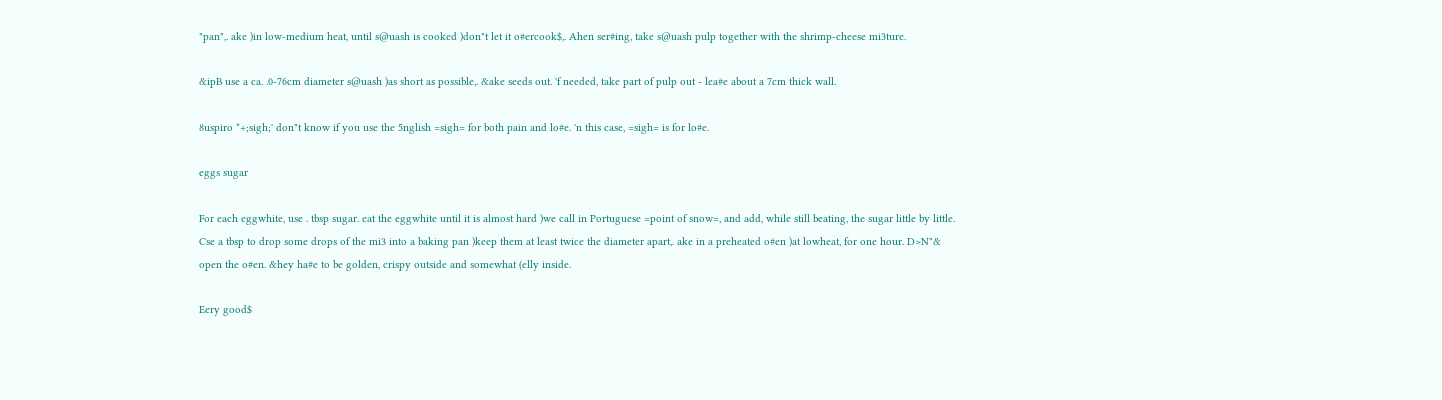"pan",. ake )in low-medium heat, until s@uash is cooked )don"t let it o#ercook$,. Ahen ser#ing, take s@uash pulp together with the shrimp-cheese mi3ture.

&ipB use a ca. .0-76cm diameter s@uash )as short as possible,. &ake seeds out. 'f needed, take part of pulp out - lea#e about a 7cm thick wall.

8uspiro *+;sigh;' don"t know if you use the 5nglish =sigh= for both pain and lo#e. 'n this case, =sigh= is for lo#e.

eggs sugar

For each eggwhite, use . tbsp sugar. eat the eggwhite until it is almost hard )we call in Portuguese =point of snow=, and add, while still beating, the sugar little by little. Cse a tbsp to drop some drops of the mi3 into a baking pan )keep them at least twice the diameter apart,. ake in a preheated o#en )at lowheat, for one hour. D>N"& open the o#en. &hey ha#e to be golden, crispy outside and somewhat (elly inside.

Eery good$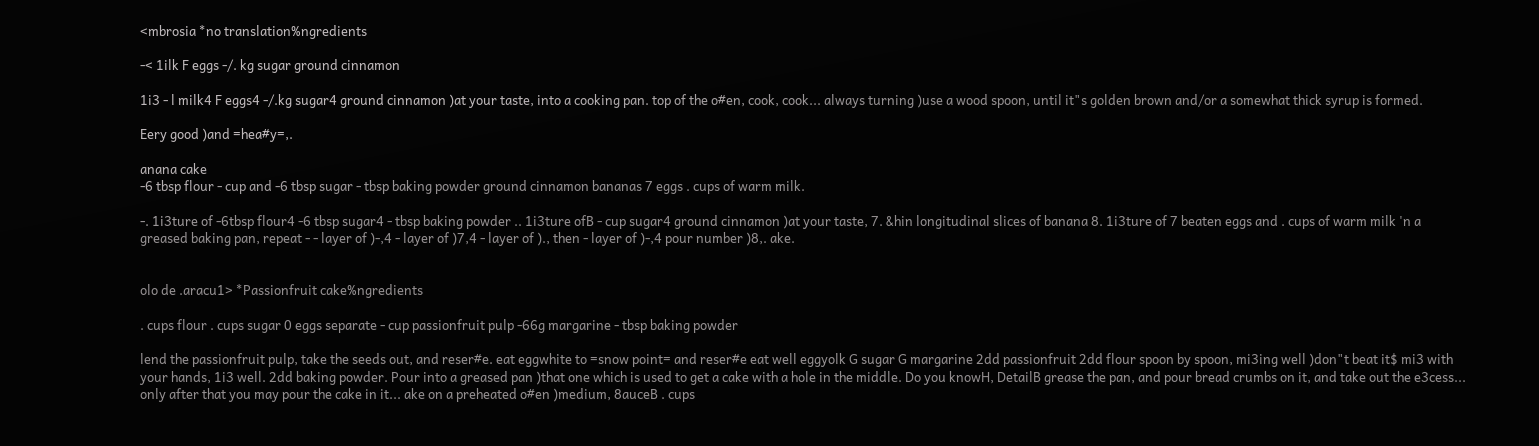<mbrosia *no translation%ngredients

-< 1ilk F eggs -/. kg sugar ground cinnamon

1i3 - l milk4 F eggs4 -/.kg sugar4 ground cinnamon )at your taste, into a cooking pan. top of the o#en, cook, cook... always turning )use a wood spoon, until it"s golden brown and/or a somewhat thick syrup is formed.

Eery good )and =hea#y=,.

anana cake
-6 tbsp flour - cup and -6 tbsp sugar - tbsp baking powder ground cinnamon bananas 7 eggs . cups of warm milk.

-. 1i3ture of -6tbsp flour4 -6 tbsp sugar4 - tbsp baking powder .. 1i3ture ofB - cup sugar4 ground cinnamon )at your taste, 7. &hin longitudinal slices of banana 8. 1i3ture of 7 beaten eggs and . cups of warm milk 'n a greased baking pan, repeat - - layer of )-,4 - layer of )7,4 - layer of )., then - layer of )-,4 pour number )8,. ake.


olo de .aracu1> *Passionfruit cake%ngredients

. cups flour . cups sugar 0 eggs separate - cup passionfruit pulp -66g margarine - tbsp baking powder

lend the passionfruit pulp, take the seeds out, and reser#e. eat eggwhite to =snow point= and reser#e eat well eggyolk G sugar G margarine 2dd passionfruit 2dd flour spoon by spoon, mi3ing well )don"t beat it$ mi3 with your hands, 1i3 well. 2dd baking powder. Pour into a greased pan )that one which is used to get a cake with a hole in the middle. Do you knowH, DetailB grease the pan, and pour bread crumbs on it, and take out the e3cess... only after that you may pour the cake in it... ake on a preheated o#en )medium, 8auceB . cups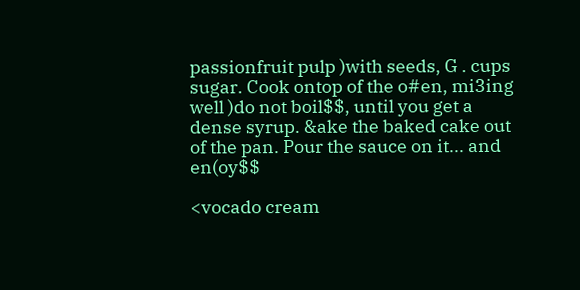passionfruit pulp )with seeds, G . cups sugar. Cook ontop of the o#en, mi3ing well )do not boil$$, until you get a dense syrup. &ake the baked cake out of the pan. Pour the sauce on it... and en(oy$$

<vocado cream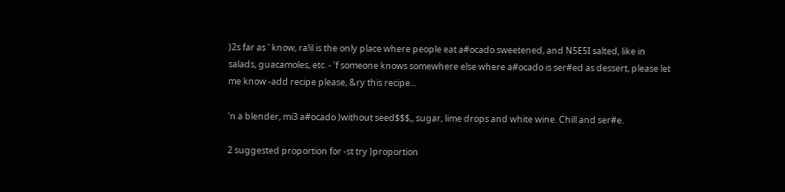)2s far as ' know, ra!il is the only place where people eat a#ocado sweetened, and N5E5I salted, like in salads, guacamoles, etc. - 'f someone knows somewhere else where a#ocado is ser#ed as dessert, please let me know -add recipe please, &ry this recipe...

'n a blender, mi3 a#ocado )without seed$$$,, sugar, lime drops and white wine. Chill and ser#e.

2 suggested proportion for -st try )proportion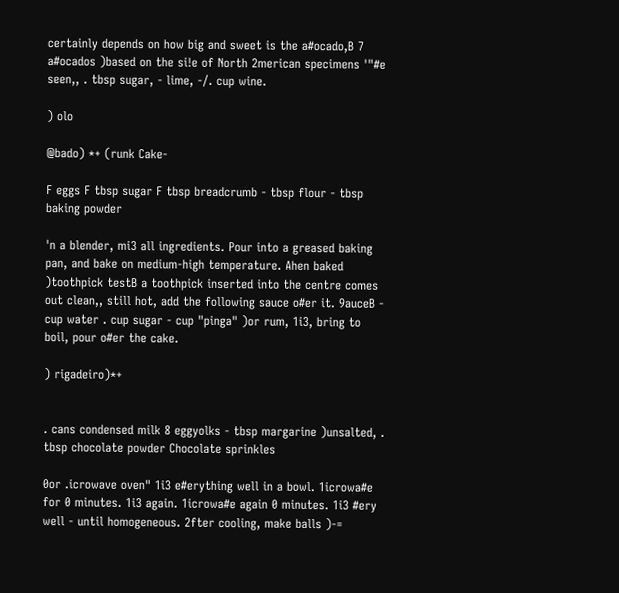certainly depends on how big and sweet is the a#ocado,B 7 a#ocados )based on the si!e of North 2merican specimens '"#e seen,, . tbsp sugar, - lime, -/. cup wine.

) olo

@bado) *+ (runk Cake-

F eggs F tbsp sugar F tbsp breadcrumb - tbsp flour - tbsp baking powder

'n a blender, mi3 all ingredients. Pour into a greased baking pan, and bake on medium-high temperature. Ahen baked )toothpick testB a toothpick inserted into the centre comes out clean,, still hot, add the following sauce o#er it. 9auceB - cup water . cup sugar - cup "pinga" )or rum, 1i3, bring to boil, pour o#er the cake.

) rigadeiro)*+


. cans condensed milk 8 eggyolks - tbsp margarine )unsalted, . tbsp chocolate powder Chocolate sprinkles

0or .icrowave oven" 1i3 e#erything well in a bowl. 1icrowa#e for 0 minutes. 1i3 again. 1icrowa#e again 0 minutes. 1i3 #ery well - until homogeneous. 2fter cooling, make balls )-=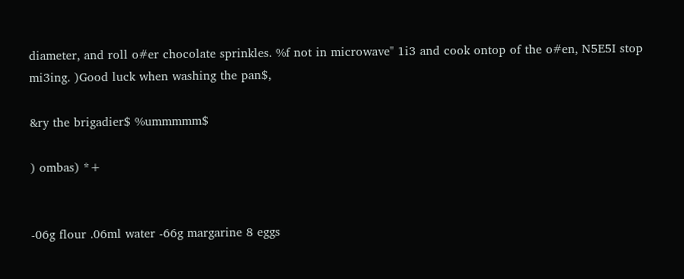diameter, and roll o#er chocolate sprinkles. %f not in microwave" 1i3 and cook ontop of the o#en, N5E5I stop mi3ing. )Good luck when washing the pan$,

&ry the brigadier$ %ummmmm$

) ombas) *+


-06g flour .06ml water -66g margarine 8 eggs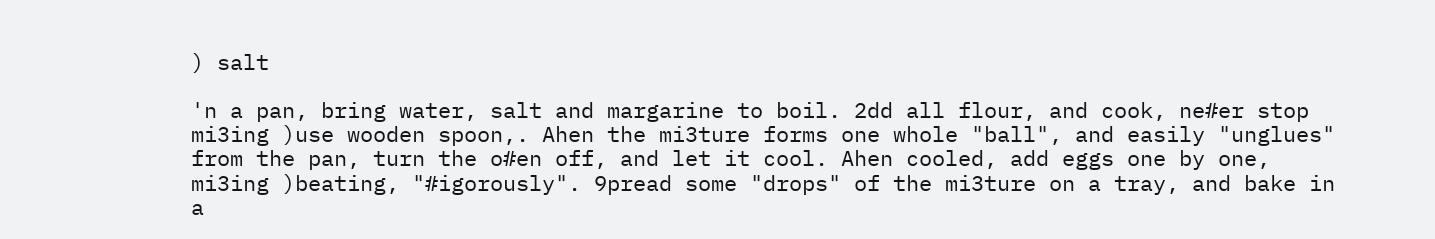) salt

'n a pan, bring water, salt and margarine to boil. 2dd all flour, and cook, ne#er stop mi3ing )use wooden spoon,. Ahen the mi3ture forms one whole "ball", and easily "unglues" from the pan, turn the o#en off, and let it cool. Ahen cooled, add eggs one by one, mi3ing )beating, "#igorously". 9pread some "drops" of the mi3ture on a tray, and bake in a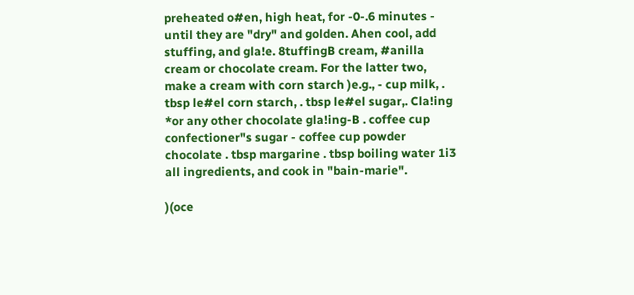preheated o#en, high heat, for -0-.6 minutes - until they are "dry" and golden. Ahen cool, add stuffing, and gla!e. 8tuffingB cream, #anilla cream or chocolate cream. For the latter two, make a cream with corn starch )e.g., - cup milk, . tbsp le#el corn starch, . tbsp le#el sugar,. Cla!ing *or any other chocolate gla!ing-B . coffee cup confectioner"s sugar - coffee cup powder chocolate . tbsp margarine . tbsp boiling water 1i3 all ingredients, and cook in "bain-marie".

)(oce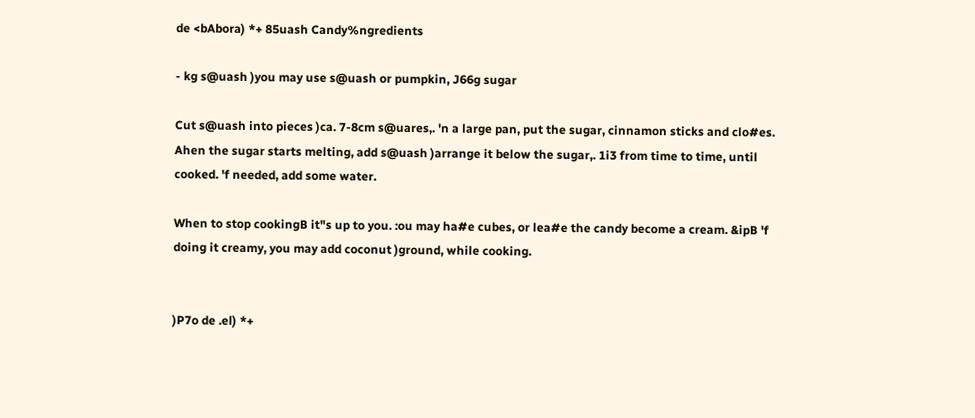de <bAbora) *+ 85uash Candy%ngredients

- kg s@uash )you may use s@uash or pumpkin, J66g sugar

Cut s@uash into pieces )ca. 7-8cm s@uares,. 'n a large pan, put the sugar, cinnamon sticks and clo#es. Ahen the sugar starts melting, add s@uash )arrange it below the sugar,. 1i3 from time to time, until cooked. 'f needed, add some water.

When to stop cookingB it"s up to you. :ou may ha#e cubes, or lea#e the candy become a cream. &ipB 'f doing it creamy, you may add coconut )ground, while cooking.


)P7o de .el) *+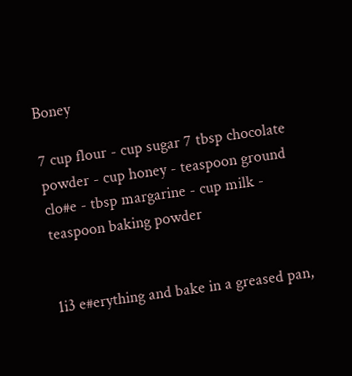Boney

7 cup flour - cup sugar 7 tbsp chocolate powder - cup honey - teaspoon ground clo#e - tbsp margarine - cup milk - teaspoon baking powder


1i3 e#erything and bake in a greased pan,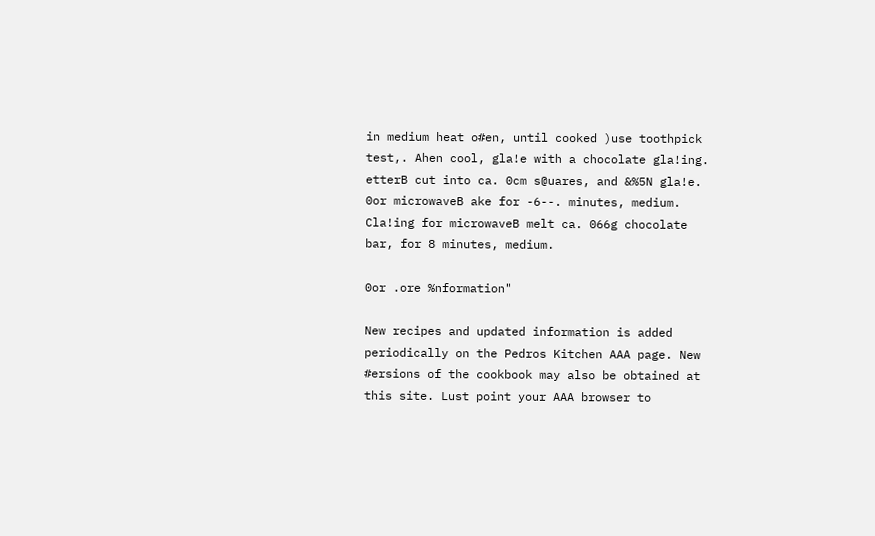in medium heat o#en, until cooked )use toothpick test,. Ahen cool, gla!e with a chocolate gla!ing. etterB cut into ca. 0cm s@uares, and &%5N gla!e. 0or microwaveB ake for -6--. minutes, medium. Cla!ing for microwaveB melt ca. 066g chocolate bar, for 8 minutes, medium.

0or .ore %nformation"

New recipes and updated information is added periodically on the Pedros Kitchen AAA page. New #ersions of the cookbook may also be obtained at this site. Lust point your AAA browser to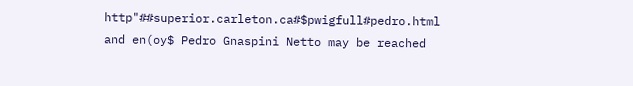http"##superior.carleton.ca#$pwigfull#pedro.html and en(oy$ Pedro Gnaspini Netto may be reached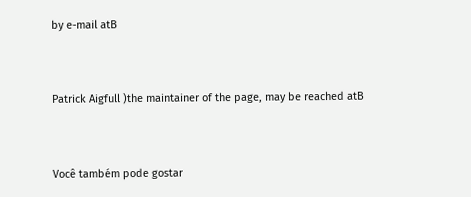by e-mail atB


Patrick Aigfull )the maintainer of the page, may be reached atB


Você também pode gostar